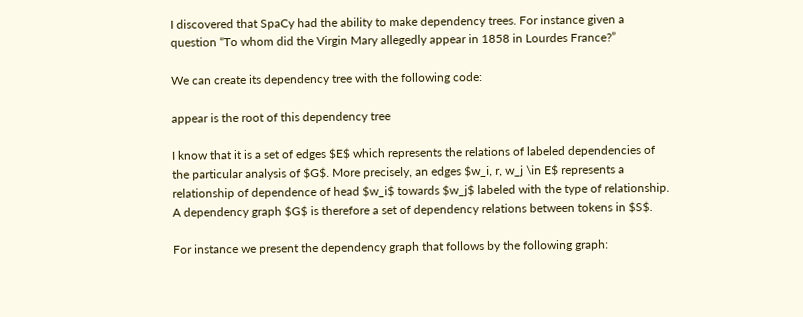I discovered that SpaCy had the ability to make dependency trees. For instance given a question “To whom did the Virgin Mary allegedly appear in 1858 in Lourdes France?”

We can create its dependency tree with the following code:

appear is the root of this dependency tree

I know that it is a set of edges $E$ which represents the relations of labeled dependencies of the particular analysis of $G$. More precisely, an edges $w_i, r, w_j \in E$ represents a relationship of dependence of head $w_i$ towards $w_j$ labeled with the type of relationship. A dependency graph $G$ is therefore a set of dependency relations between tokens in $S$.

For instance we present the dependency graph that follows by the following graph: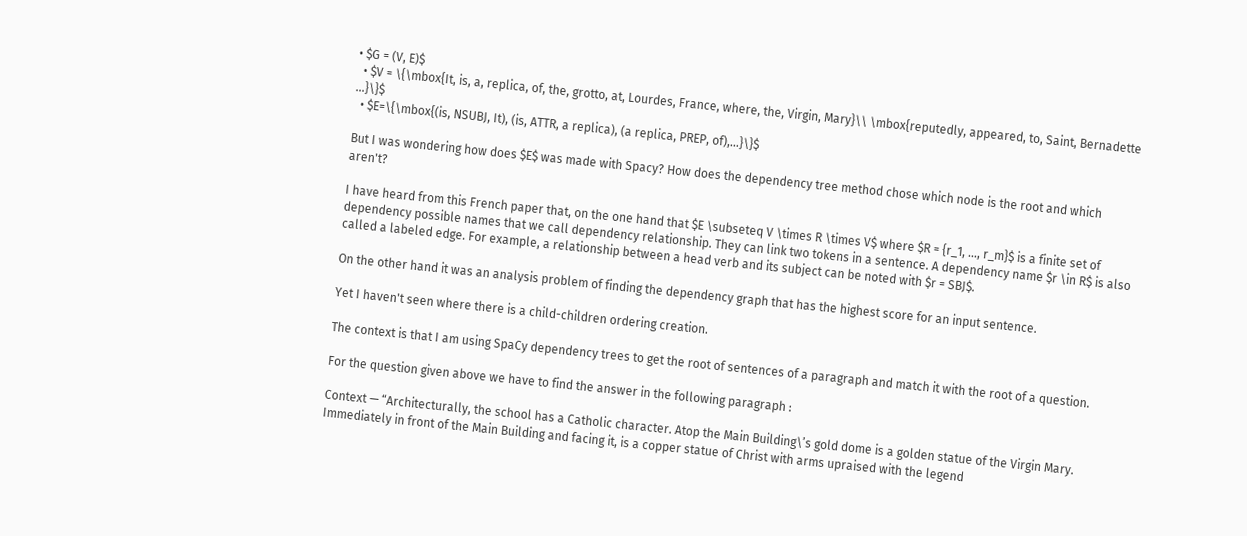• $G = (V, E)$
  • $V = \{\mbox{It, is, a, replica, of, the, grotto, at, Lourdes, France, where, the, Virgin, Mary}\\ \mbox{reputedly, appeared, to, Saint, Bernadette ...}\}$
  • $E=\{\mbox{(is, NSUBJ, It), (is, ATTR, a replica), (a replica, PREP, of),...}\}$

But I was wondering how does $E$ was made with Spacy? How does the dependency tree method chose which node is the root and which aren't?

I have heard from this French paper that, on the one hand that $E \subseteq V \times R \times V$ where $R = {r_1, ..., r_m}$ is a finite set of dependency possible names that we call dependency relationship. They can link two tokens in a sentence. A dependency name $r \in R$ is also called a labeled edge. For example, a relationship between a head verb and its subject can be noted with $r = SBJ$.

On the other hand it was an analysis problem of finding the dependency graph that has the highest score for an input sentence.

Yet I haven't seen where there is a child-children ordering creation.

The context is that I am using SpaCy dependency trees to get the root of sentences of a paragraph and match it with the root of a question.

For the question given above we have to find the answer in the following paragraph :

Context — “Architecturally, the school has a Catholic character. Atop the Main Building\’s gold dome is a golden statue of the Virgin Mary. Immediately in front of the Main Building and facing it, is a copper statue of Christ with arms upraised with the legend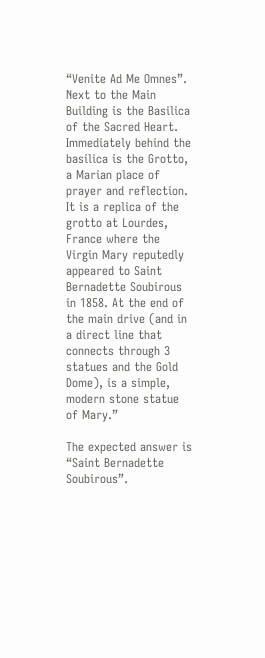“Venite Ad Me Omnes”. Next to the Main Building is the Basilica of the Sacred Heart. Immediately behind the basilica is the Grotto, a Marian place of prayer and reflection. It is a replica of the grotto at Lourdes, France where the Virgin Mary reputedly appeared to Saint Bernadette Soubirous in 1858. At the end of the main drive (and in a direct line that connects through 3 statues and the Gold Dome), is a simple, modern stone statue of Mary.”

The expected answer is  “Saint Bernadette Soubirous”.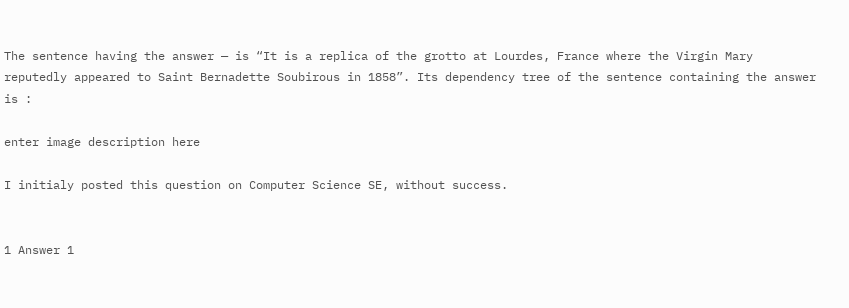The sentence having the answer — is “It is a replica of the grotto at Lourdes, France where the Virgin Mary reputedly appeared to Saint Bernadette Soubirous in 1858”. Its dependency tree of the sentence containing the answer is :

enter image description here

I initialy posted this question on Computer Science SE, without success.


1 Answer 1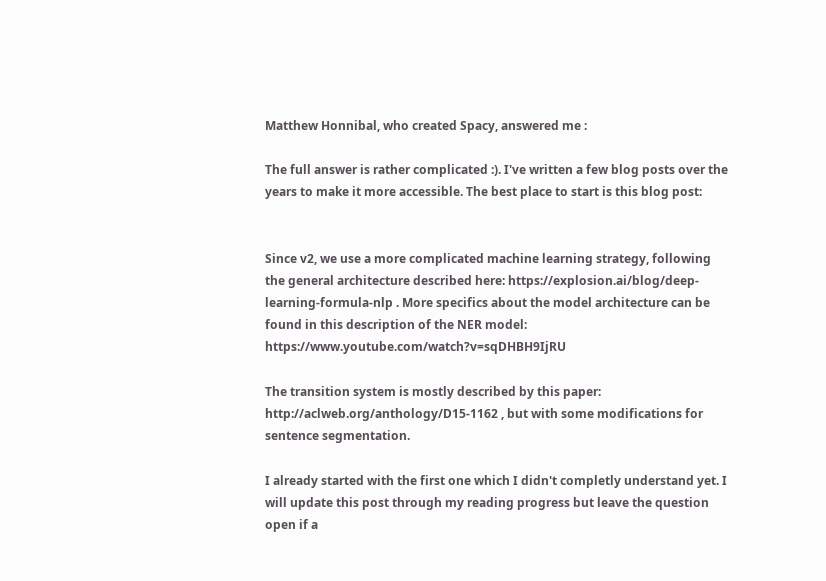Matthew Honnibal, who created Spacy, answered me :

The full answer is rather complicated :). I've written a few blog posts over the years to make it more accessible. The best place to start is this blog post:


Since v2, we use a more complicated machine learning strategy, following the general architecture described here: https://explosion.ai/blog/deep-learning-formula-nlp . More specifics about the model architecture can be found in this description of the NER model: https://www.youtube.com/watch?v=sqDHBH9IjRU

The transition system is mostly described by this paper: http://aclweb.org/anthology/D15-1162 , but with some modifications for sentence segmentation.

I already started with the first one which I didn't completly understand yet. I will update this post through my reading progress but leave the question open if a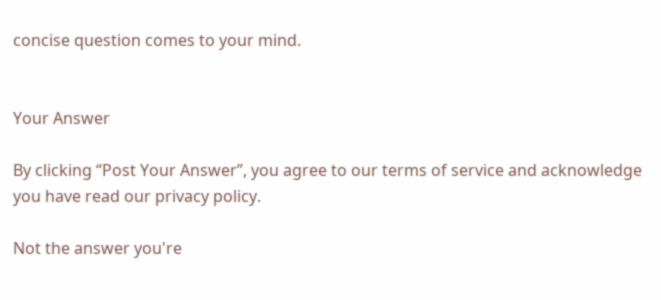concise question comes to your mind.


Your Answer

By clicking “Post Your Answer”, you agree to our terms of service and acknowledge you have read our privacy policy.

Not the answer you're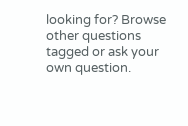looking for? Browse other questions tagged or ask your own question.